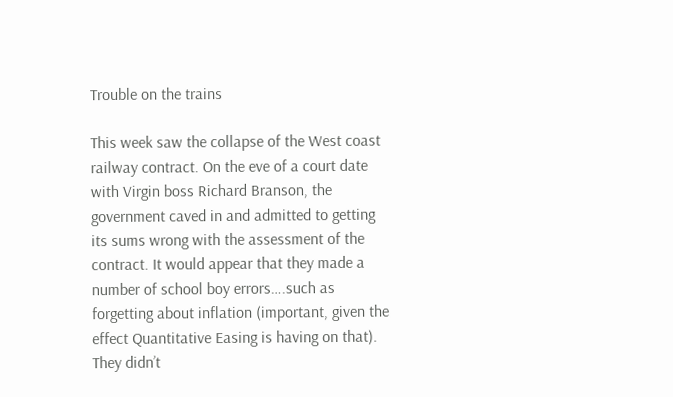Trouble on the trains

This week saw the collapse of the West coast railway contract. On the eve of a court date with Virgin boss Richard Branson, the government caved in and admitted to getting its sums wrong with the assessment of the contract. It would appear that they made a number of school boy errors….such as forgetting about inflation (important, given the effect Quantitative Easing is having on that). They didn’t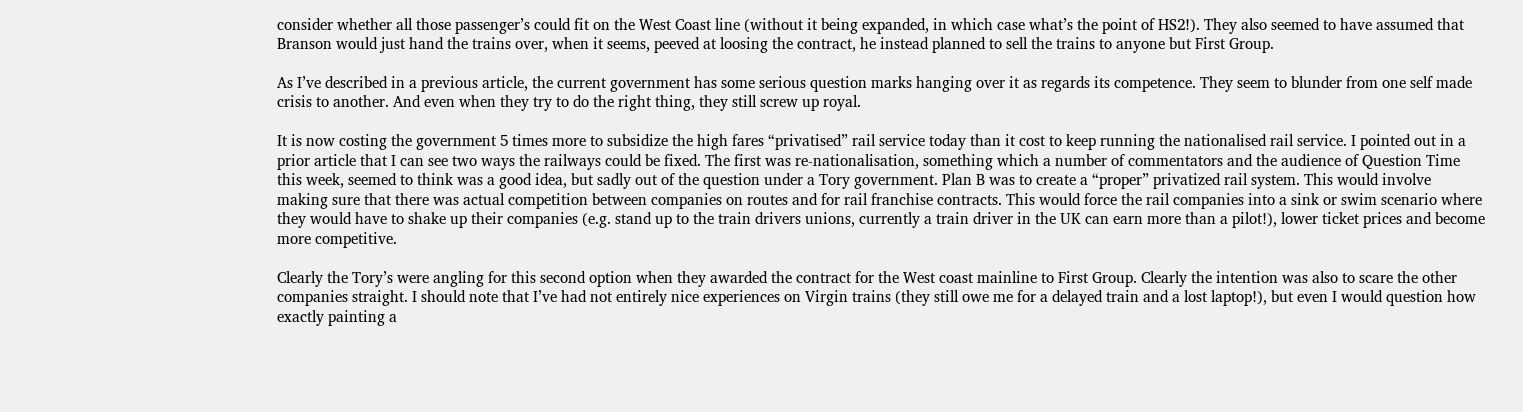consider whether all those passenger’s could fit on the West Coast line (without it being expanded, in which case what’s the point of HS2!). They also seemed to have assumed that Branson would just hand the trains over, when it seems, peeved at loosing the contract, he instead planned to sell the trains to anyone but First Group.

As I’ve described in a previous article, the current government has some serious question marks hanging over it as regards its competence. They seem to blunder from one self made crisis to another. And even when they try to do the right thing, they still screw up royal.

It is now costing the government 5 times more to subsidize the high fares “privatised” rail service today than it cost to keep running the nationalised rail service. I pointed out in a prior article that I can see two ways the railways could be fixed. The first was re-nationalisation, something which a number of commentators and the audience of Question Time this week, seemed to think was a good idea, but sadly out of the question under a Tory government. Plan B was to create a “proper” privatized rail system. This would involve making sure that there was actual competition between companies on routes and for rail franchise contracts. This would force the rail companies into a sink or swim scenario where they would have to shake up their companies (e.g. stand up to the train drivers unions, currently a train driver in the UK can earn more than a pilot!), lower ticket prices and become more competitive.

Clearly the Tory’s were angling for this second option when they awarded the contract for the West coast mainline to First Group. Clearly the intention was also to scare the other companies straight. I should note that I’ve had not entirely nice experiences on Virgin trains (they still owe me for a delayed train and a lost laptop!), but even I would question how exactly painting a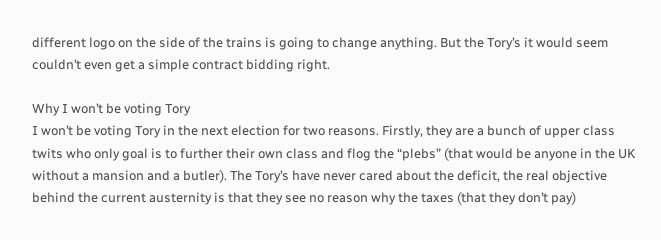different logo on the side of the trains is going to change anything. But the Tory’s it would seem couldn’t even get a simple contract bidding right.

Why I won’t be voting Tory
I won’t be voting Tory in the next election for two reasons. Firstly, they are a bunch of upper class twits who only goal is to further their own class and flog the “plebs” (that would be anyone in the UK without a mansion and a butler). The Tory’s have never cared about the deficit, the real objective behind the current austernity is that they see no reason why the taxes (that they don’t pay)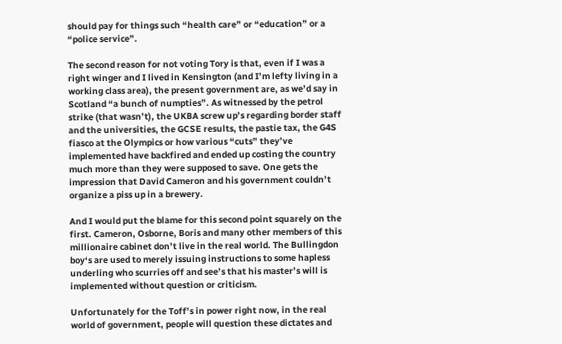should pay for things such “health care” or “education” or a “police service”.

The second reason for not voting Tory is that, even if I was a right winger and I lived in Kensington (and I’m lefty living in a working class area), the present government are, as we’d say in Scotland “a bunch of numpties”. As witnessed by the petrol strike (that wasn’t), the UKBA screw up’s regarding border staff and the universities, the GCSE results, the pastie tax, the G4S fiasco at the Olympics or how various “cuts” they’ve implemented have backfired and ended up costing the country much more than they were supposed to save. One gets the impression that David Cameron and his government couldn’t organize a piss up in a brewery.

And I would put the blame for this second point squarely on the first. Cameron, Osborne, Boris and many other members of this millionaire cabinet don’t live in the real world. The Bullingdon boy‘s are used to merely issuing instructions to some hapless underling who scurries off and see’s that his master’s will is implemented without question or criticism.

Unfortunately for the Toff’s in power right now, in the real world of government, people will question these dictates and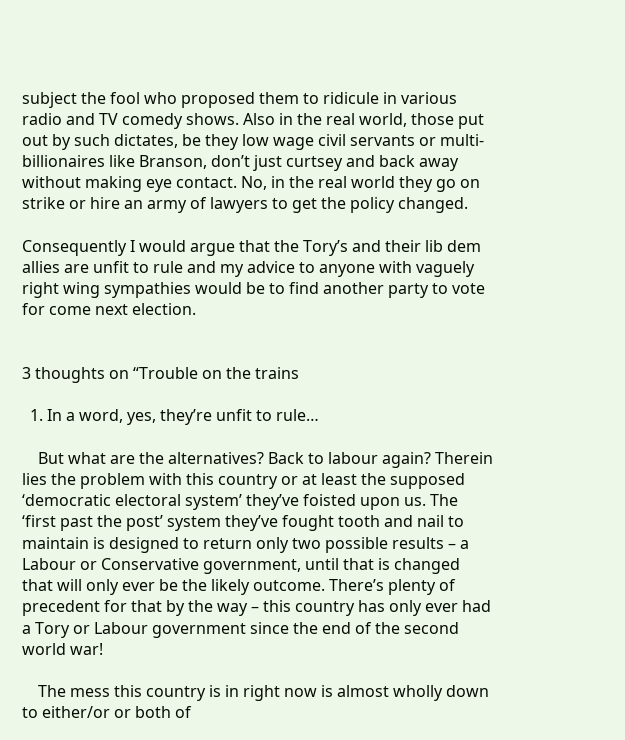subject the fool who proposed them to ridicule in various radio and TV comedy shows. Also in the real world, those put out by such dictates, be they low wage civil servants or multi-billionaires like Branson, don’t just curtsey and back away without making eye contact. No, in the real world they go on strike or hire an army of lawyers to get the policy changed.

Consequently I would argue that the Tory’s and their lib dem allies are unfit to rule and my advice to anyone with vaguely right wing sympathies would be to find another party to vote for come next election.


3 thoughts on “Trouble on the trains

  1. In a word, yes, they’re unfit to rule…

    But what are the alternatives? Back to labour again? Therein lies the problem with this country or at least the supposed ‘democratic electoral system’ they’ve foisted upon us. The ‘first past the post’ system they’ve fought tooth and nail to maintain is designed to return only two possible results – a Labour or Conservative government, until that is changed that will only ever be the likely outcome. There’s plenty of precedent for that by the way – this country has only ever had a Tory or Labour government since the end of the second world war!

    The mess this country is in right now is almost wholly down to either/or or both of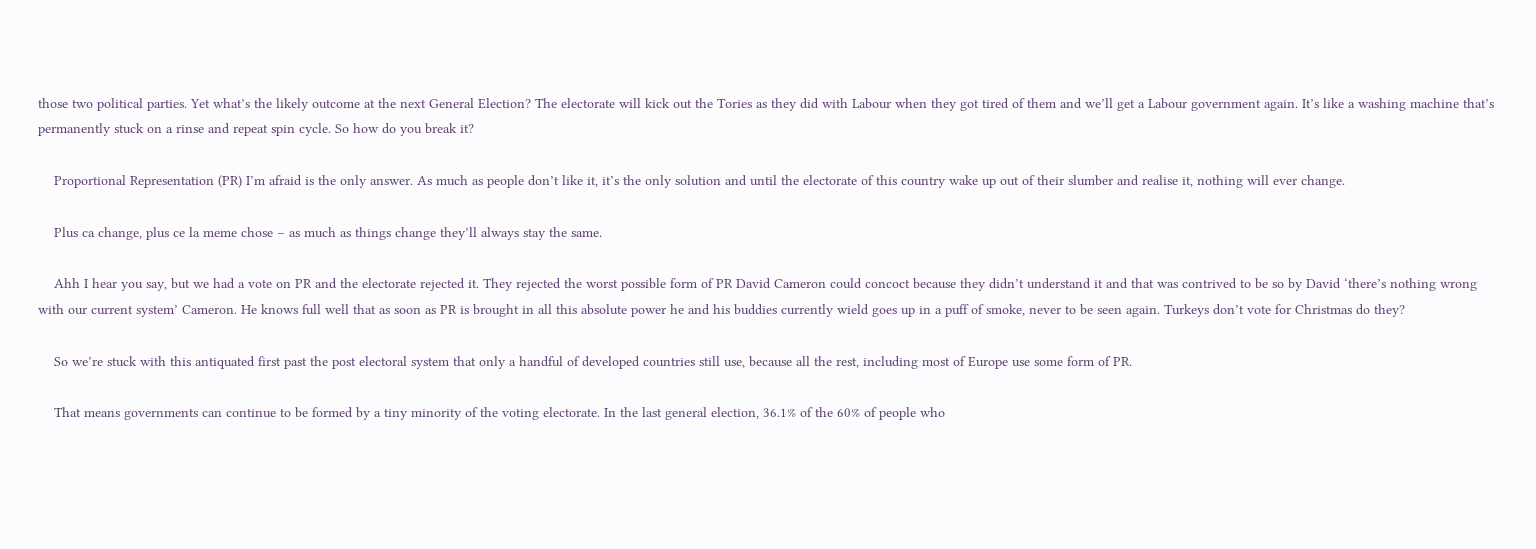those two political parties. Yet what’s the likely outcome at the next General Election? The electorate will kick out the Tories as they did with Labour when they got tired of them and we’ll get a Labour government again. It’s like a washing machine that’s permanently stuck on a rinse and repeat spin cycle. So how do you break it?

    Proportional Representation (PR) I’m afraid is the only answer. As much as people don’t like it, it’s the only solution and until the electorate of this country wake up out of their slumber and realise it, nothing will ever change.

    Plus ca change, plus ce la meme chose – as much as things change they’ll always stay the same.

    Ahh I hear you say, but we had a vote on PR and the electorate rejected it. They rejected the worst possible form of PR David Cameron could concoct because they didn’t understand it and that was contrived to be so by David ‘there’s nothing wrong with our current system’ Cameron. He knows full well that as soon as PR is brought in all this absolute power he and his buddies currently wield goes up in a puff of smoke, never to be seen again. Turkeys don’t vote for Christmas do they?

    So we’re stuck with this antiquated first past the post electoral system that only a handful of developed countries still use, because all the rest, including most of Europe use some form of PR.

    That means governments can continue to be formed by a tiny minority of the voting electorate. In the last general election, 36.1% of the 60% of people who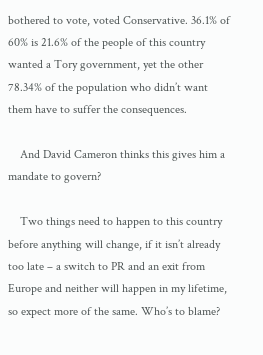bothered to vote, voted Conservative. 36.1% of 60% is 21.6% of the people of this country wanted a Tory government, yet the other 78.34% of the population who didn’t want them have to suffer the consequences.

    And David Cameron thinks this gives him a mandate to govern?

    Two things need to happen to this country before anything will change, if it isn’t already too late – a switch to PR and an exit from Europe and neither will happen in my lifetime, so expect more of the same. Who’s to blame?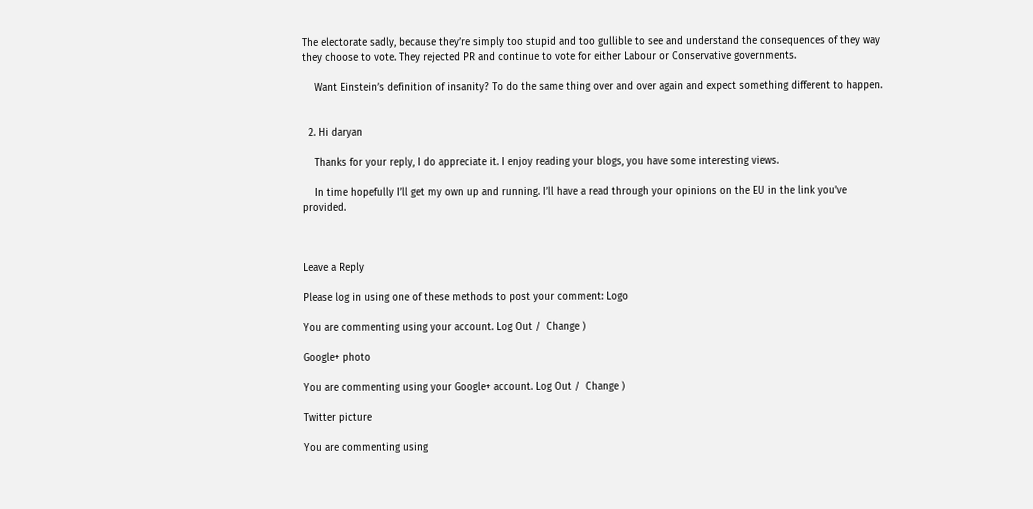The electorate sadly, because they’re simply too stupid and too gullible to see and understand the consequences of they way they choose to vote. They rejected PR and continue to vote for either Labour or Conservative governments.

    Want Einstein’s definition of insanity? To do the same thing over and over again and expect something different to happen.


  2. Hi daryan

    Thanks for your reply, I do appreciate it. I enjoy reading your blogs, you have some interesting views.

    In time hopefully I’ll get my own up and running. I’ll have a read through your opinions on the EU in the link you’ve provided.



Leave a Reply

Please log in using one of these methods to post your comment: Logo

You are commenting using your account. Log Out /  Change )

Google+ photo

You are commenting using your Google+ account. Log Out /  Change )

Twitter picture

You are commenting using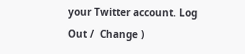your Twitter account. Log Out /  Change )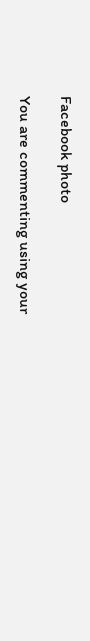Facebook photo

You are commenting using your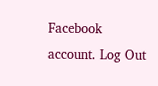Facebook account. Log Out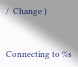/  Change )


Connecting to %s